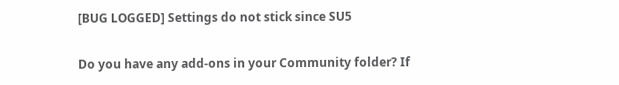[BUG LOGGED] Settings do not stick since SU5

Do you have any add-ons in your Community folder? If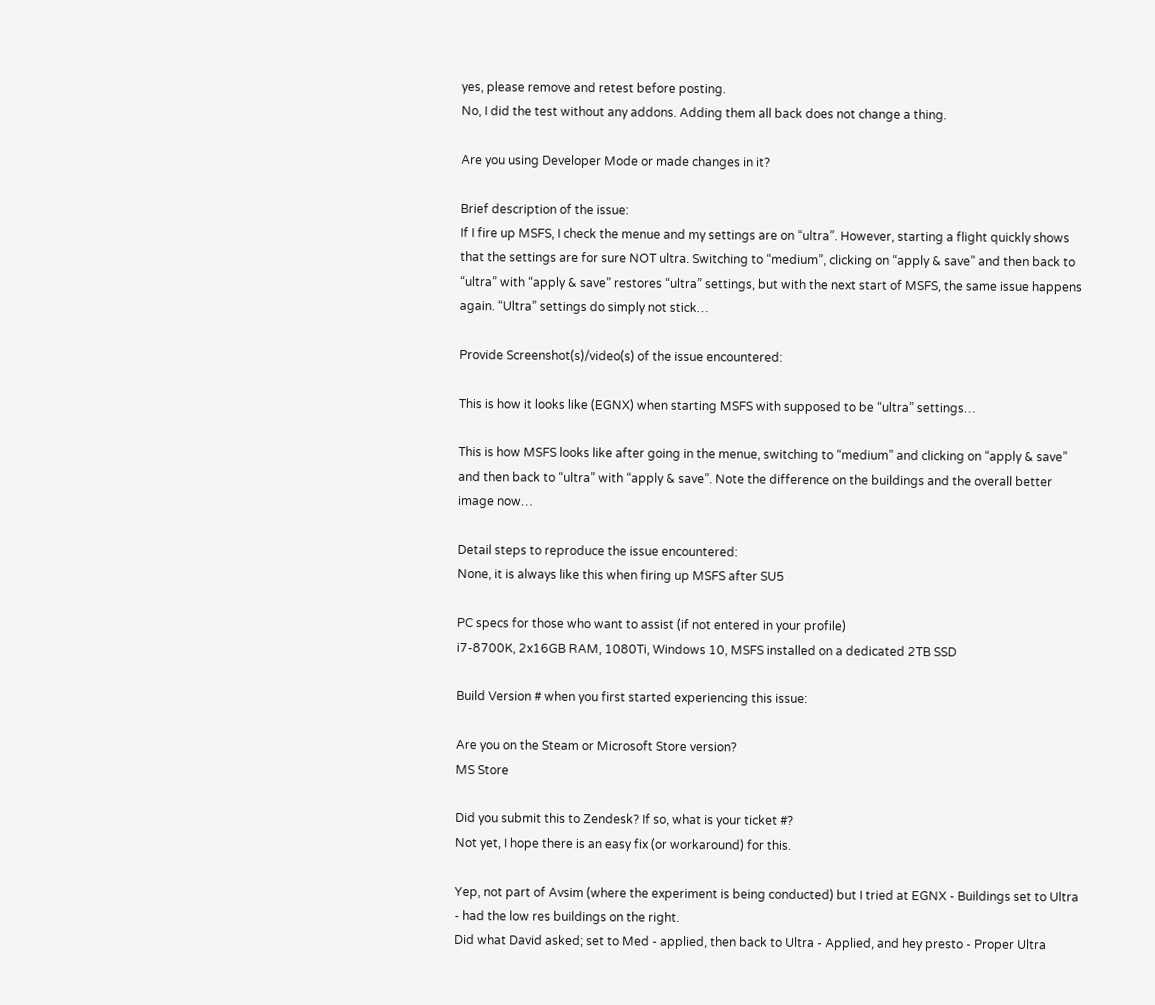yes, please remove and retest before posting.
No, I did the test without any addons. Adding them all back does not change a thing.

Are you using Developer Mode or made changes in it?

Brief description of the issue:
If I fire up MSFS, I check the menue and my settings are on “ultra”. However, starting a flight quickly shows that the settings are for sure NOT ultra. Switching to “medium”, clicking on “apply & save” and then back to “ultra” with “apply & save” restores “ultra” settings, but with the next start of MSFS, the same issue happens again. “Ultra” settings do simply not stick…

Provide Screenshot(s)/video(s) of the issue encountered:

This is how it looks like (EGNX) when starting MSFS with supposed to be “ultra” settings…

This is how MSFS looks like after going in the menue, switching to “medium” and clicking on “apply & save” and then back to “ultra” with “apply & save”. Note the difference on the buildings and the overall better image now…

Detail steps to reproduce the issue encountered:
None, it is always like this when firing up MSFS after SU5

PC specs for those who want to assist (if not entered in your profile)
i7-8700K, 2x16GB RAM, 1080Ti, Windows 10, MSFS installed on a dedicated 2TB SSD

Build Version # when you first started experiencing this issue:

Are you on the Steam or Microsoft Store version?
MS Store

Did you submit this to Zendesk? If so, what is your ticket #?
Not yet, I hope there is an easy fix (or workaround) for this.

Yep, not part of Avsim (where the experiment is being conducted) but I tried at EGNX - Buildings set to Ultra - had the low res buildings on the right.
Did what David asked; set to Med - applied, then back to Ultra - Applied, and hey presto - Proper Ultra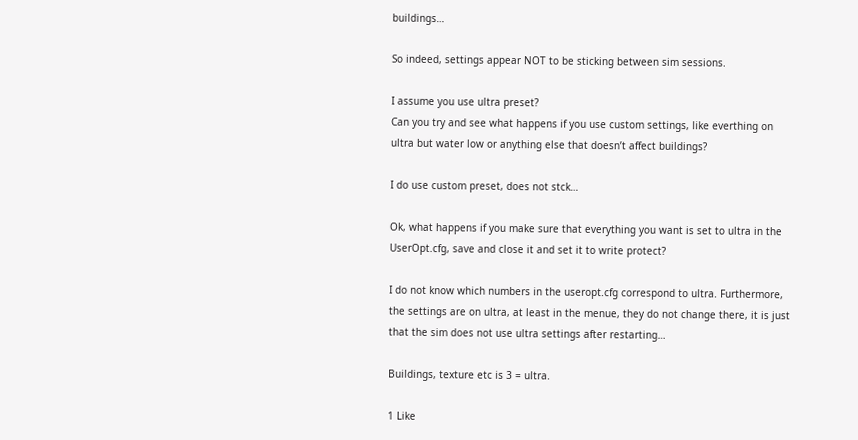buildings…

So indeed, settings appear NOT to be sticking between sim sessions.

I assume you use ultra preset?
Can you try and see what happens if you use custom settings, like everthing on ultra but water low or anything else that doesn’t affect buildings?

I do use custom preset, does not stck…

Ok, what happens if you make sure that everything you want is set to ultra in the UserOpt.cfg, save and close it and set it to write protect?

I do not know which numbers in the useropt.cfg correspond to ultra. Furthermore, the settings are on ultra, at least in the menue, they do not change there, it is just that the sim does not use ultra settings after restarting…

Buildings, texture etc is 3 = ultra.

1 Like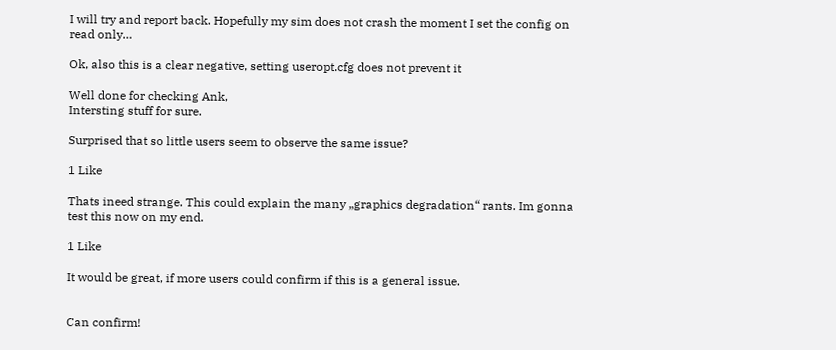I will try and report back. Hopefully my sim does not crash the moment I set the config on read only…

Ok, also this is a clear negative, setting useropt.cfg does not prevent it

Well done for checking Ank,
Intersting stuff for sure.

Surprised that so little users seem to observe the same issue?

1 Like

Thats ineed strange. This could explain the many „graphics degradation“ rants. Im gonna test this now on my end.

1 Like

It would be great, if more users could confirm if this is a general issue.


Can confirm!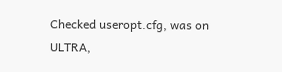Checked useropt.cfg, was on ULTRA,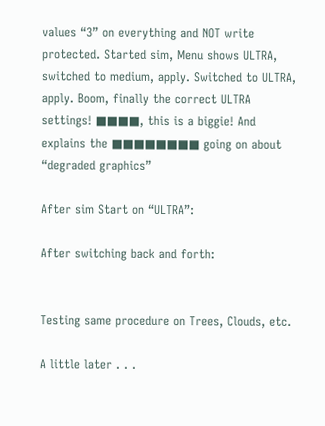values “3” on everything and NOT write protected. Started sim, Menu shows ULTRA, switched to medium, apply. Switched to ULTRA, apply. Boom, finally the correct ULTRA settings! ■■■■, this is a biggie! And explains the ■■■■■■■■ going on about “degraded graphics”

After sim Start on “ULTRA”:

After switching back and forth:


Testing same procedure on Trees, Clouds, etc.

A little later . . .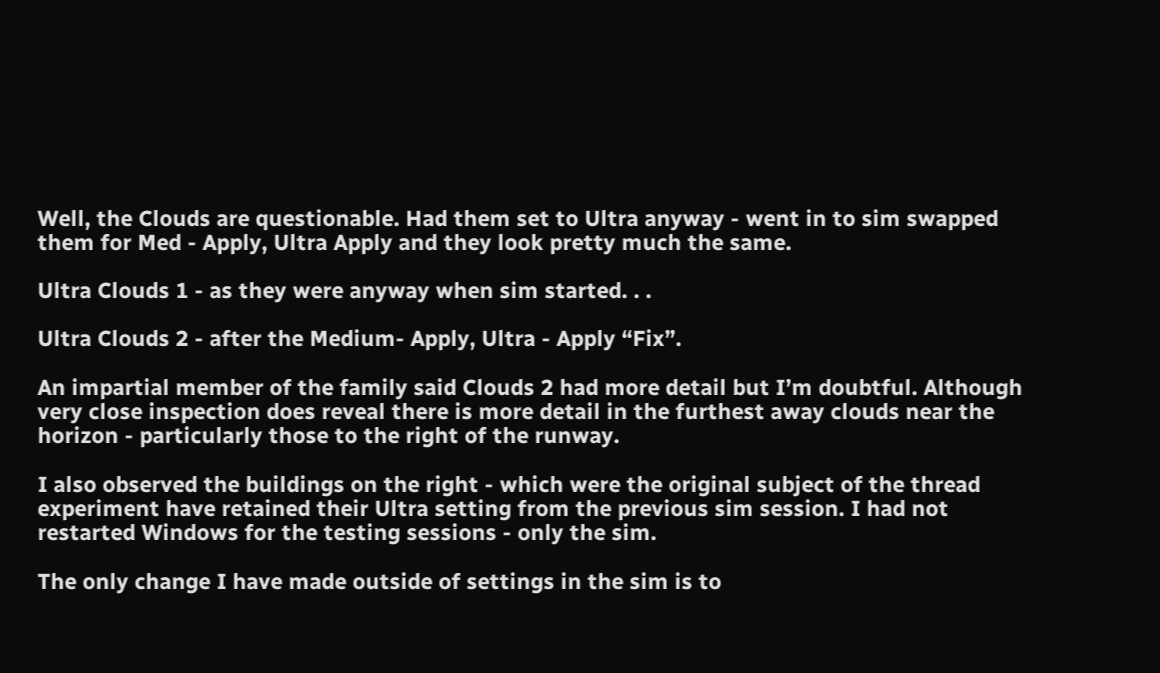Well, the Clouds are questionable. Had them set to Ultra anyway - went in to sim swapped them for Med - Apply, Ultra Apply and they look pretty much the same.

Ultra Clouds 1 - as they were anyway when sim started. . .

Ultra Clouds 2 - after the Medium- Apply, Ultra - Apply “Fix”.

An impartial member of the family said Clouds 2 had more detail but I’m doubtful. Although very close inspection does reveal there is more detail in the furthest away clouds near the horizon - particularly those to the right of the runway.

I also observed the buildings on the right - which were the original subject of the thread experiment have retained their Ultra setting from the previous sim session. I had not restarted Windows for the testing sessions - only the sim.

The only change I have made outside of settings in the sim is to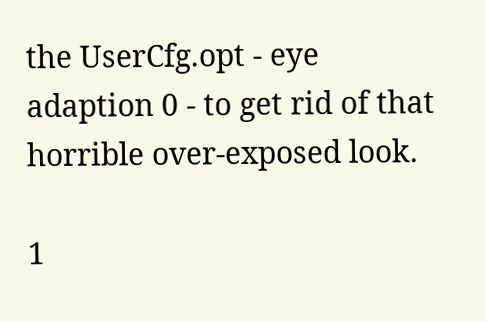the UserCfg.opt - eye adaption 0 - to get rid of that horrible over-exposed look.

1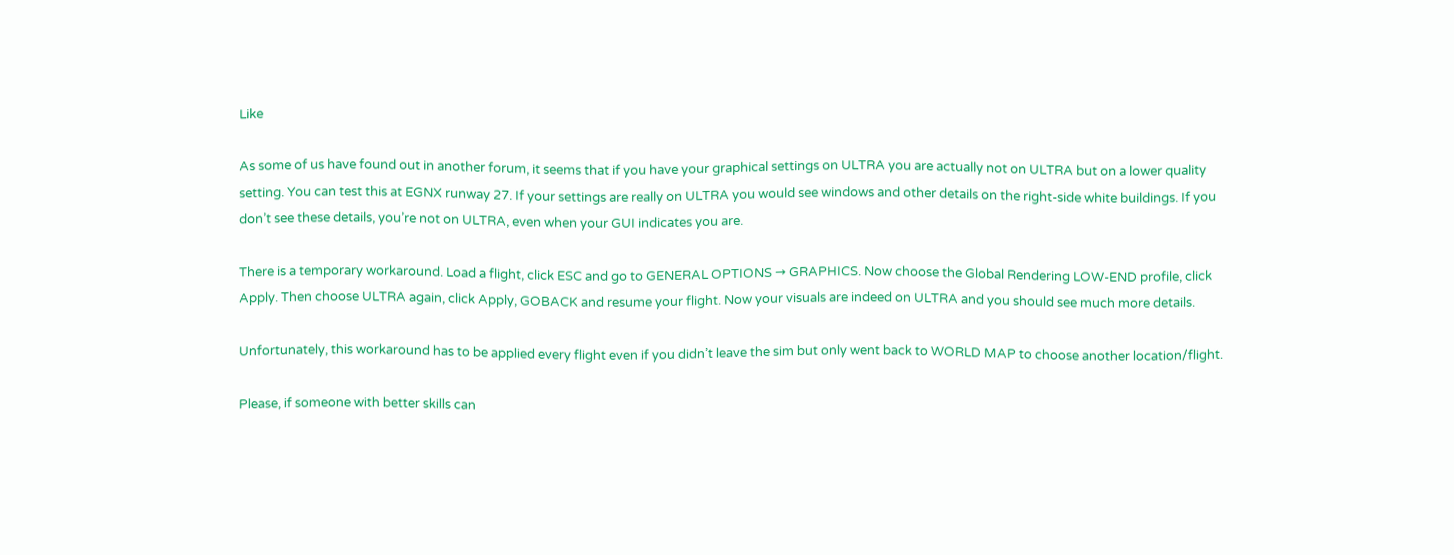Like

As some of us have found out in another forum, it seems that if you have your graphical settings on ULTRA you are actually not on ULTRA but on a lower quality setting. You can test this at EGNX runway 27. If your settings are really on ULTRA you would see windows and other details on the right-side white buildings. If you don’t see these details, you’re not on ULTRA, even when your GUI indicates you are.

There is a temporary workaround. Load a flight, click ESC and go to GENERAL OPTIONS → GRAPHICS. Now choose the Global Rendering LOW-END profile, click Apply. Then choose ULTRA again, click Apply, GOBACK and resume your flight. Now your visuals are indeed on ULTRA and you should see much more details.

Unfortunately, this workaround has to be applied every flight even if you didn’t leave the sim but only went back to WORLD MAP to choose another location/flight.

Please, if someone with better skills can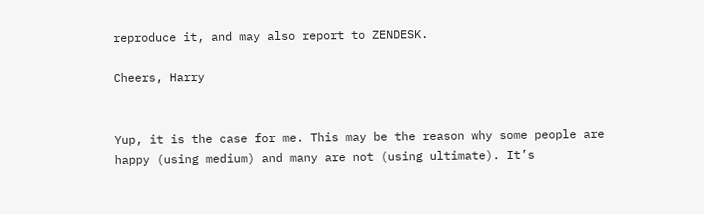reproduce it, and may also report to ZENDESK.

Cheers, Harry


Yup, it is the case for me. This may be the reason why some people are happy (using medium) and many are not (using ultimate). It’s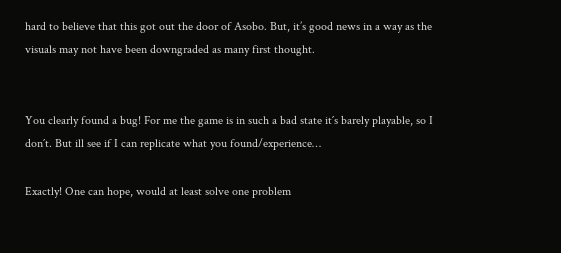hard to believe that this got out the door of Asobo. But, it’s good news in a way as the visuals may not have been downgraded as many first thought.


You clearly found a bug! For me the game is in such a bad state it´s barely playable, so I don´t. But ill see if I can replicate what you found/experience…

Exactly! One can hope, would at least solve one problem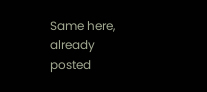Same here, already posted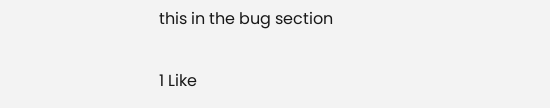this in the bug section

1 Like